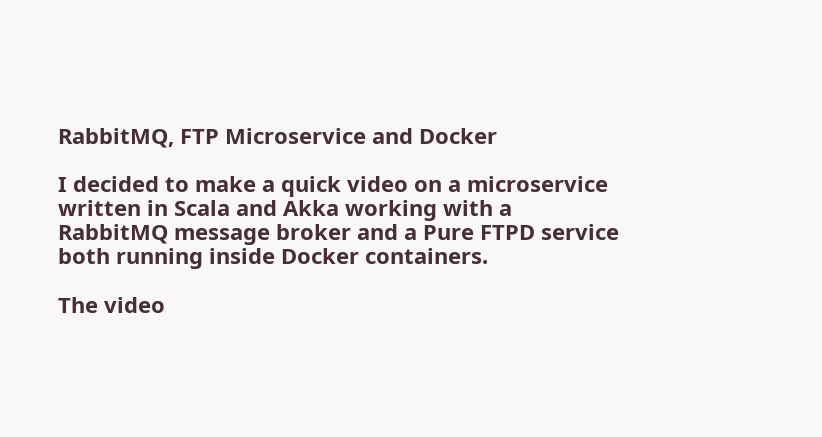RabbitMQ, FTP Microservice and Docker

I decided to make a quick video on a microservice written in Scala and Akka working with a RabbitMQ message broker and a Pure FTPD service both running inside Docker containers.

The video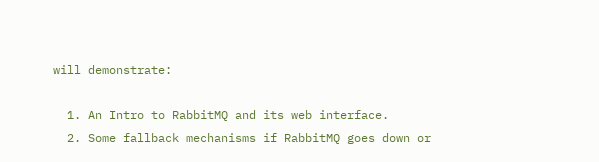will demonstrate:

  1. An Intro to RabbitMQ and its web interface.
  2. Some fallback mechanisms if RabbitMQ goes down or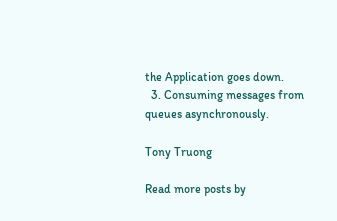the Application goes down.
  3. Consuming messages from queues asynchronously.

Tony Truong

Read more posts by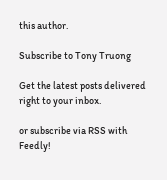this author.

Subscribe to Tony Truong

Get the latest posts delivered right to your inbox.

or subscribe via RSS with Feedly!